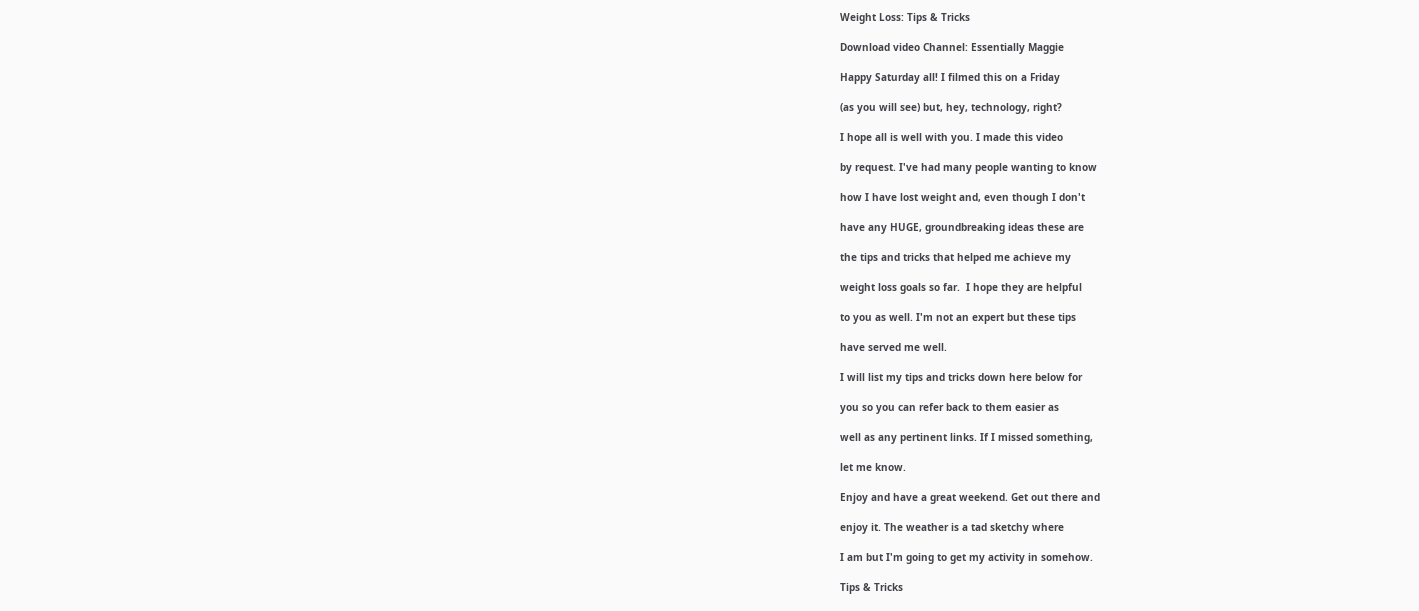Weight Loss: Tips & Tricks

Download video Channel: Essentially Maggie

Happy Saturday all! I filmed this on a Friday

(as you will see) but, hey, technology, right?

I hope all is well with you. I made this video

by request. I've had many people wanting to know

how I have lost weight and, even though I don't

have any HUGE, groundbreaking ideas these are

the tips and tricks that helped me achieve my

weight loss goals so far.  I hope they are helpful

to you as well. I'm not an expert but these tips

have served me well.

I will list my tips and tricks down here below for

you so you can refer back to them easier as

well as any pertinent links. If I missed something,

let me know.

Enjoy and have a great weekend. Get out there and

enjoy it. The weather is a tad sketchy where

I am but I'm going to get my activity in somehow.

Tips & Tricks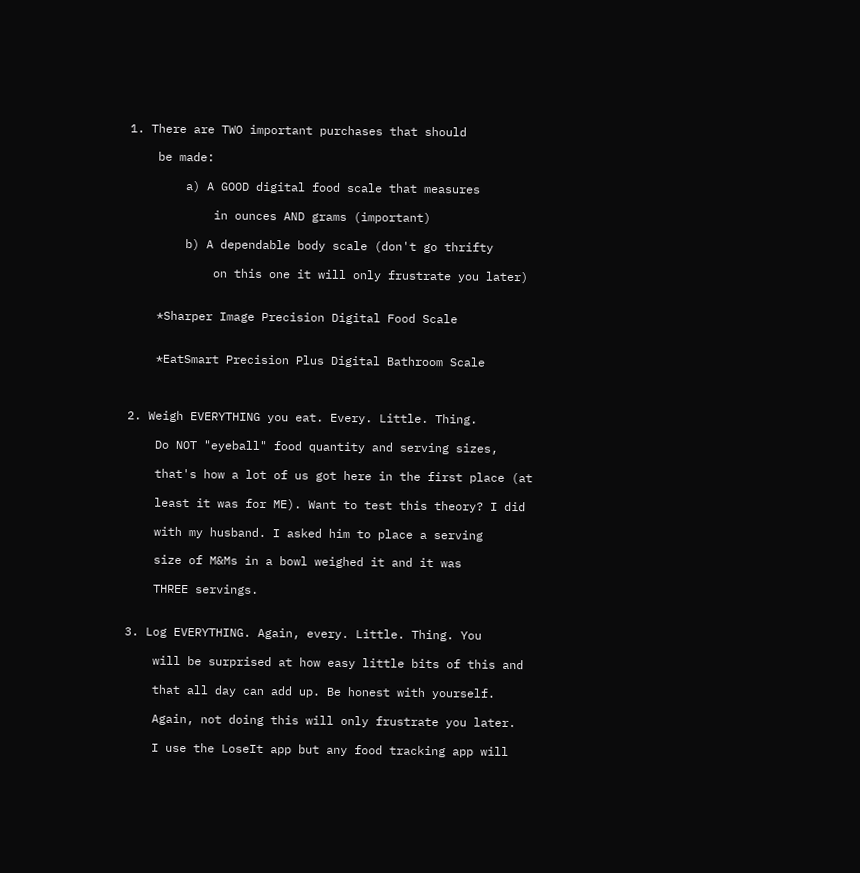1. There are TWO important purchases that should

    be made:

        a) A GOOD digital food scale that measures

            in ounces AND grams (important)

        b) A dependable body scale (don't go thrifty

            on this one it will only frustrate you later)


    *Sharper Image Precision Digital Food Scale


    *EatSmart Precision Plus Digital Bathroom Scale



2. Weigh EVERYTHING you eat. Every. Little. Thing.

    Do NOT "eyeball" food quantity and serving sizes,

    that's how a lot of us got here in the first place (at

    least it was for ME). Want to test this theory? I did

    with my husband. I asked him to place a serving

    size of M&Ms in a bowl weighed it and it was

    THREE servings.


3. Log EVERYTHING. Again, every. Little. Thing. You

    will be surprised at how easy little bits of this and

    that all day can add up. Be honest with yourself.

    Again, not doing this will only frustrate you later.

    I use the LoseIt app but any food tracking app will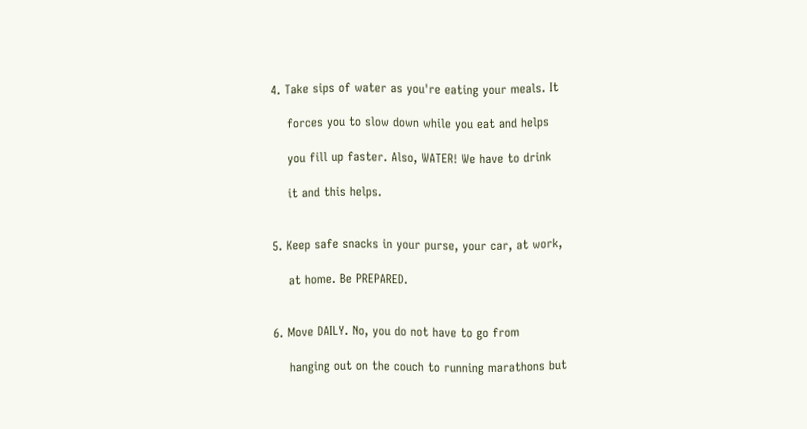4. Take sips of water as you're eating your meals. It

    forces you to slow down while you eat and helps

    you fill up faster. Also, WATER! We have to drink

    it and this helps.


5. Keep safe snacks in your purse, your car, at work,

    at home. Be PREPARED.


6. Move DAILY. No, you do not have to go from

    hanging out on the couch to running marathons but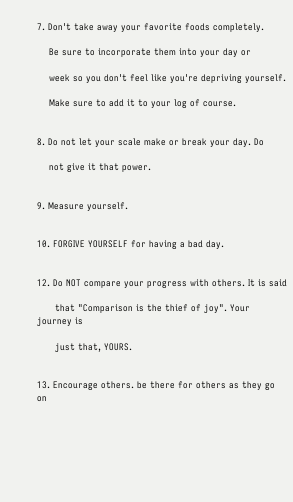7. Don't take away your favorite foods completely.

    Be sure to incorporate them into your day or

    week so you don't feel like you're depriving yourself.

    Make sure to add it to your log of course.


8. Do not let your scale make or break your day. Do

    not give it that power.


9. Measure yourself.


10. FORGIVE YOURSELF for having a bad day.


12. Do NOT compare your progress with others. It is said

      that "Comparison is the thief of joy". Your journey is

      just that, YOURS.


13. Encourage others. be there for others as they go on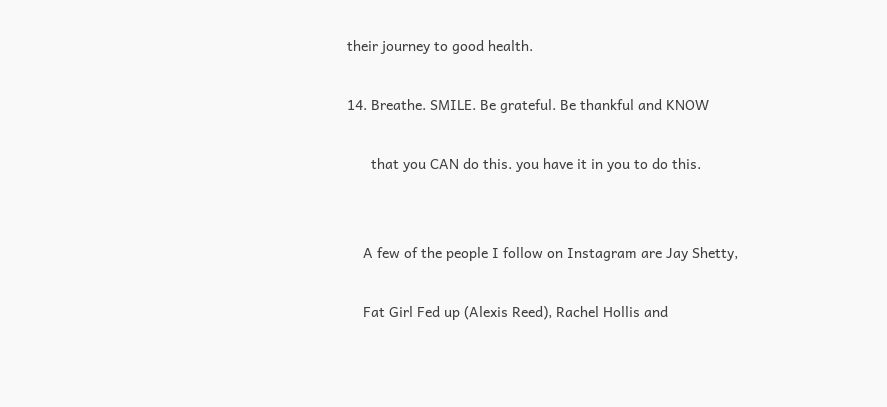their journey to good health.

14. Breathe. SMILE. Be grateful. Be thankful and KNOW

      that you CAN do this. you have it in you to do this.


    A few of the people I follow on Instagram are Jay Shetty,

    Fat Girl Fed up (Alexis Reed), Rachel Hollis and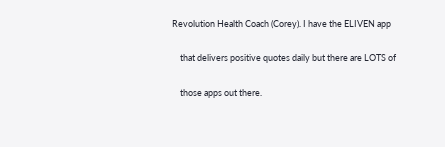Revolution Health Coach (Corey). I have the ELIVEN app

    that delivers positive quotes daily but there are LOTS of

    those apps out there.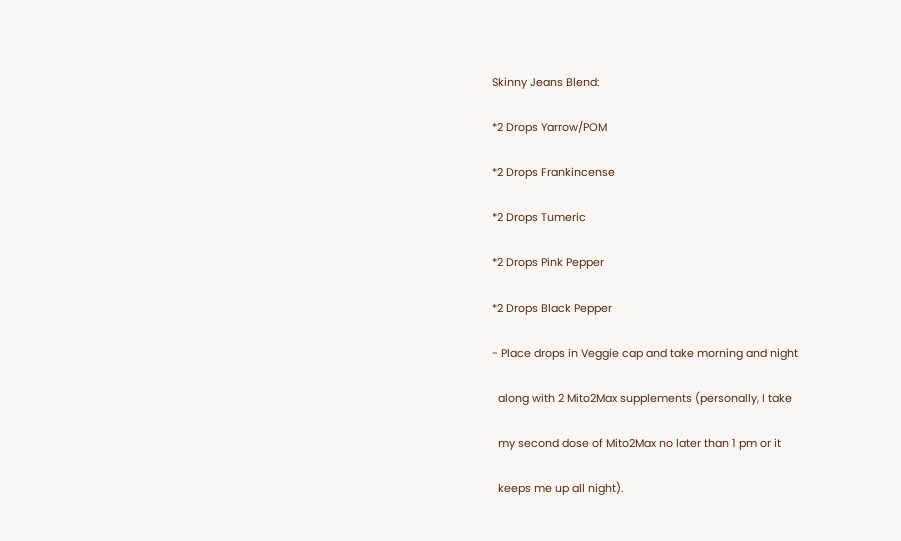Skinny Jeans Blend:

*2 Drops Yarrow/POM

*2 Drops Frankincense

*2 Drops Tumeric

*2 Drops Pink Pepper

*2 Drops Black Pepper

- Place drops in Veggie cap and take morning and night

  along with 2 Mito2Max supplements (personally, I take

  my second dose of Mito2Max no later than 1 pm or it

  keeps me up all night).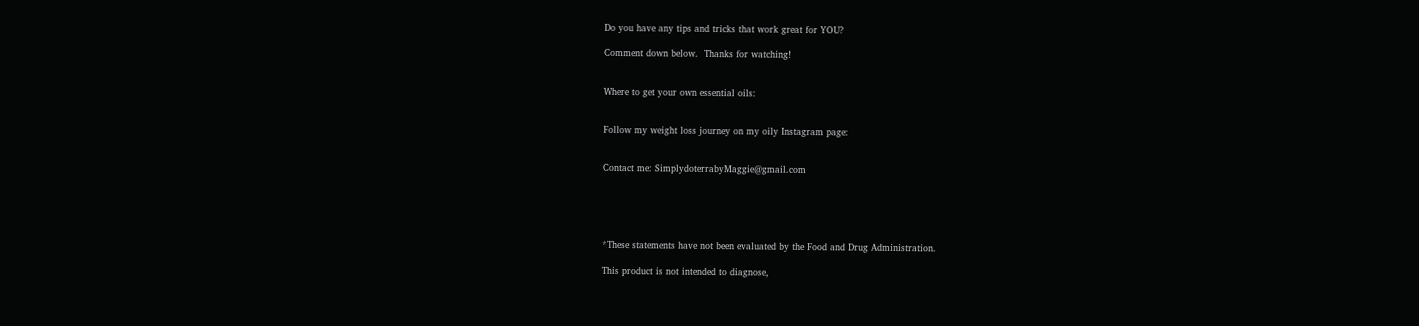Do you have any tips and tricks that work great for YOU?

Comment down below.  Thanks for watching!


Where to get your own essential oils:


Follow my weight loss journey on my oily Instagram page:


Contact me: SimplydoterrabyMaggie@gmail.com





*These statements have not been evaluated by the Food and Drug Administration.

This product is not intended to diagnose,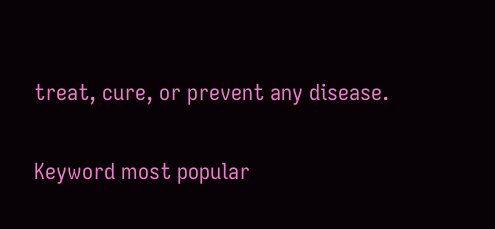treat, cure, or prevent any disease.

Keyword most popular